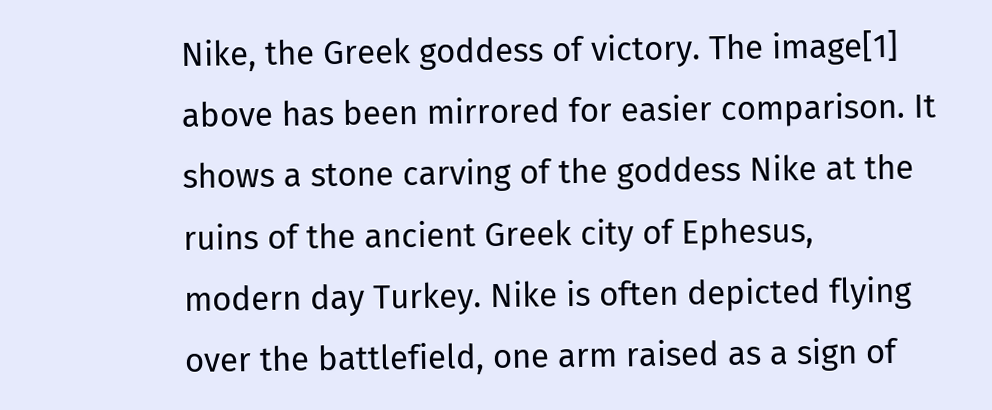Nike, the Greek goddess of victory. The image[1] above has been mirrored for easier comparison. It shows a stone carving of the goddess Nike at the ruins of the ancient Greek city of Ephesus, modern day Turkey. Nike is often depicted flying over the battlefield, one arm raised as a sign of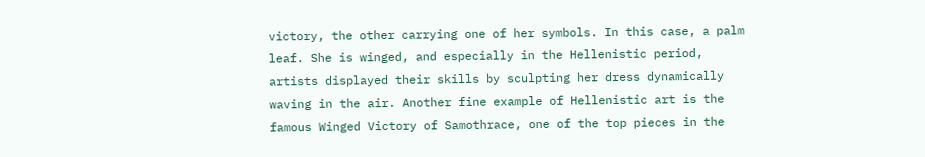victory, the other carrying one of her symbols. In this case, a palm leaf. She is winged, and especially in the Hellenistic period, artists displayed their skills by sculpting her dress dynamically waving in the air. Another fine example of Hellenistic art is the famous Winged Victory of Samothrace, one of the top pieces in the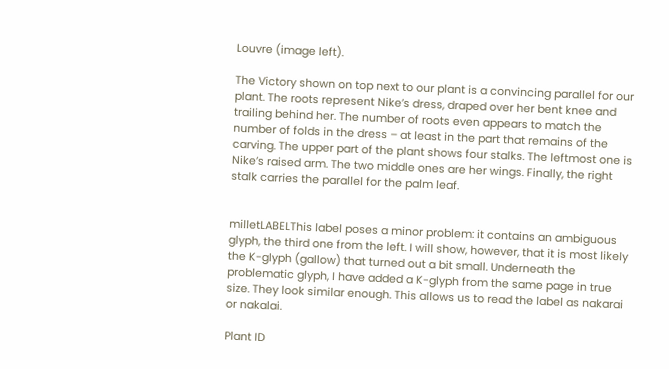Louvre (image left).

The Victory shown on top next to our plant is a convincing parallel for our plant. The roots represent Nike’s dress, draped over her bent knee and trailing behind her. The number of roots even appears to match the number of folds in the dress – at least in the part that remains of the carving. The upper part of the plant shows four stalks. The leftmost one is Nike’s raised arm. The two middle ones are her wings. Finally, the right stalk carries the parallel for the palm leaf.


milletLABELThis label poses a minor problem: it contains an ambiguous glyph, the third one from the left. I will show, however, that it is most likely the K-glyph (gallow) that turned out a bit small. Underneath the problematic glyph, I have added a K-glyph from the same page in true size. They look similar enough. This allows us to read the label as nakarai or nakalai.

Plant ID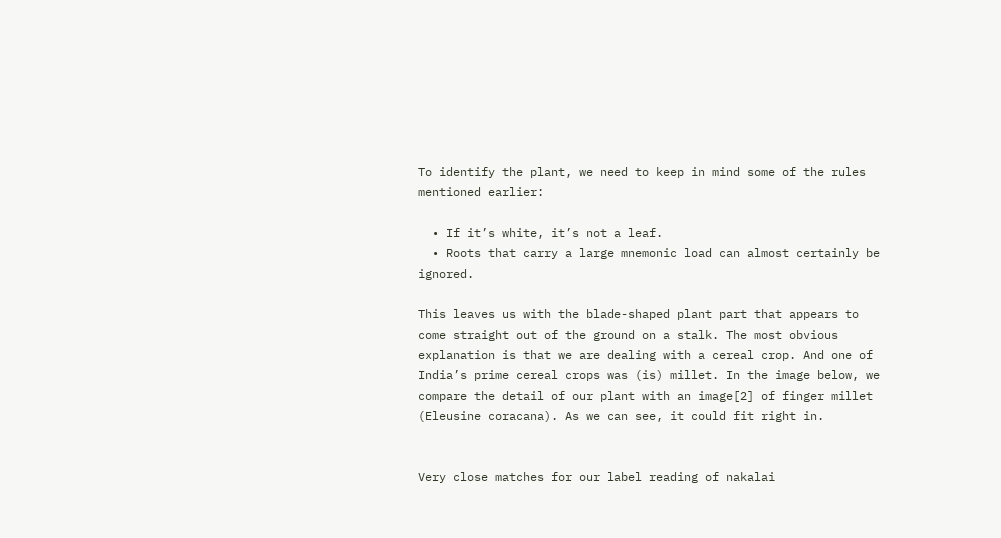To identify the plant, we need to keep in mind some of the rules mentioned earlier:

  • If it’s white, it’s not a leaf.
  • Roots that carry a large mnemonic load can almost certainly be ignored.

This leaves us with the blade-shaped plant part that appears to come straight out of the ground on a stalk. The most obvious explanation is that we are dealing with a cereal crop. And one of India’s prime cereal crops was (is) millet. In the image below, we compare the detail of our plant with an image[2] of finger millet (Eleusine coracana). As we can see, it could fit right in.


Very close matches for our label reading of nakalai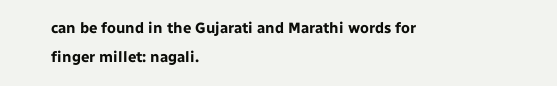can be found in the Gujarati and Marathi words for finger millet: nagali.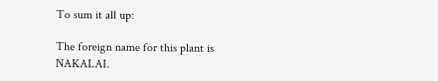To sum it all up:

The foreign name for this plant is NAKALAI.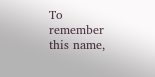To remember this name,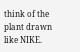think of the plant drawn like NIKE.